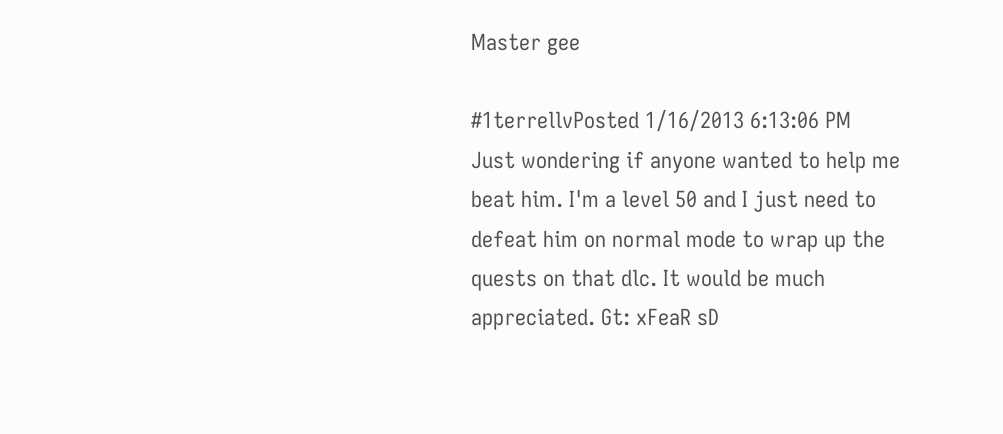Master gee

#1terrellvPosted 1/16/2013 6:13:06 PM
Just wondering if anyone wanted to help me beat him. I'm a level 50 and I just need to defeat him on normal mode to wrap up the quests on that dlc. It would be much appreciated. Gt: xFeaR sD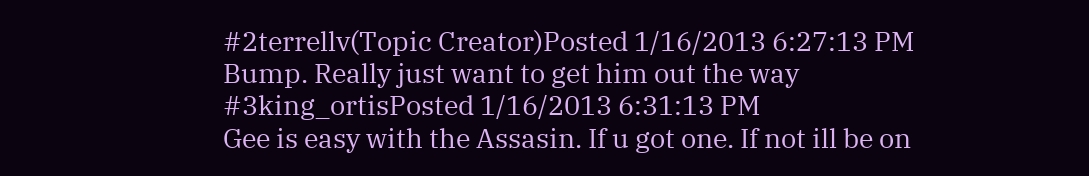#2terrellv(Topic Creator)Posted 1/16/2013 6:27:13 PM
Bump. Really just want to get him out the way
#3king_ortisPosted 1/16/2013 6:31:13 PM
Gee is easy with the Assasin. If u got one. If not ill be on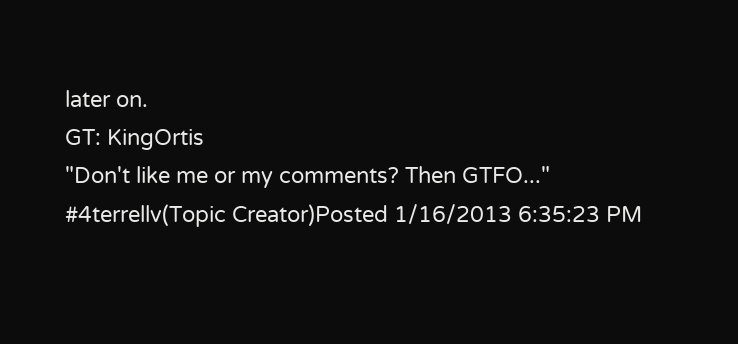later on.
GT: KingOrtis
"Don't like me or my comments? Then GTFO..."
#4terrellv(Topic Creator)Posted 1/16/2013 6:35:23 PM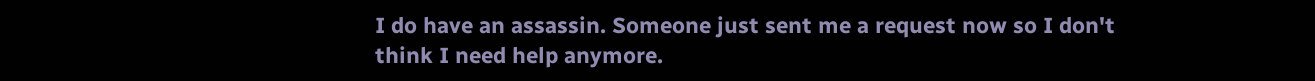I do have an assassin. Someone just sent me a request now so I don't think I need help anymore.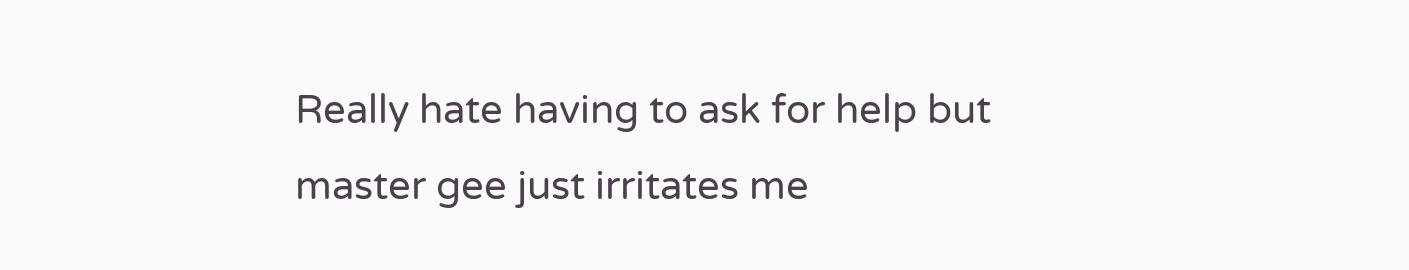Really hate having to ask for help but master gee just irritates me